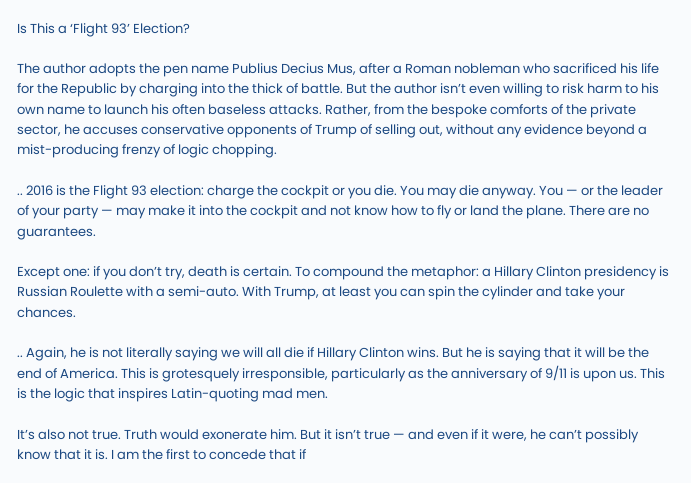Is This a ‘Flight 93’ Election?

The author adopts the pen name Publius Decius Mus, after a Roman nobleman who sacrificed his life for the Republic by charging into the thick of battle. But the author isn’t even willing to risk harm to his own name to launch his often baseless attacks. Rather, from the bespoke comforts of the private sector, he accuses conservative opponents of Trump of selling out, without any evidence beyond a mist-producing frenzy of logic chopping.

.. 2016 is the Flight 93 election: charge the cockpit or you die. You may die anyway. You — or the leader of your party — may make it into the cockpit and not know how to fly or land the plane. There are no guarantees.

Except one: if you don’t try, death is certain. To compound the metaphor: a Hillary Clinton presidency is Russian Roulette with a semi-auto. With Trump, at least you can spin the cylinder and take your chances.

.. Again, he is not literally saying we will all die if Hillary Clinton wins. But he is saying that it will be the end of America. This is grotesquely irresponsible, particularly as the anniversary of 9/11 is upon us. This is the logic that inspires Latin-quoting mad men.

It’s also not true. Truth would exonerate him. But it isn’t true — and even if it were, he can’t possibly know that it is. I am the first to concede that if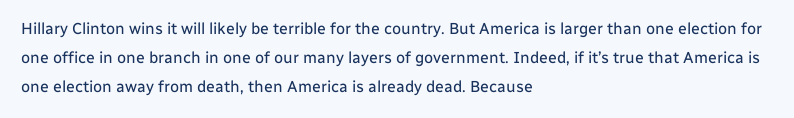Hillary Clinton wins it will likely be terrible for the country. But America is larger than one election for one office in one branch in one of our many layers of government. Indeed, if it’s true that America is one election away from death, then America is already dead. Because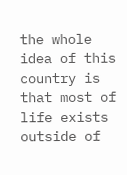the whole idea of this country is that most of life exists outside of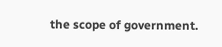the scope of government.